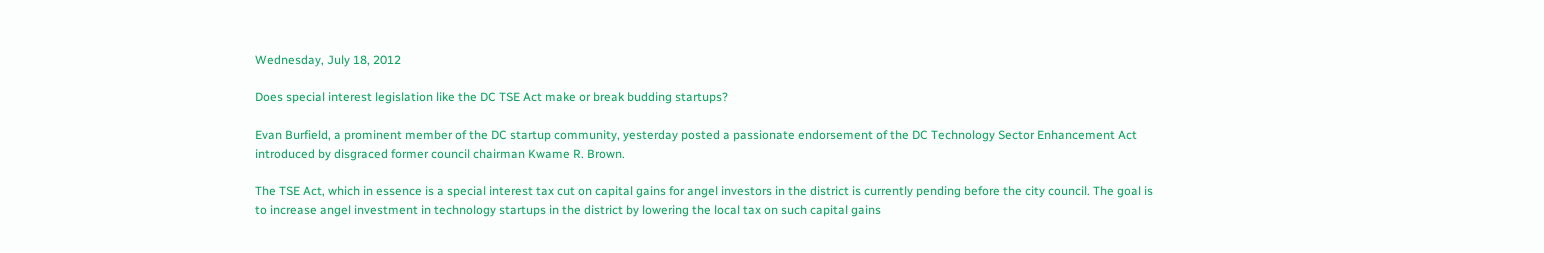Wednesday, July 18, 2012

Does special interest legislation like the DC TSE Act make or break budding startups?

Evan Burfield, a prominent member of the DC startup community, yesterday posted a passionate endorsement of the DC Technology Sector Enhancement Act introduced by disgraced former council chairman Kwame R. Brown.

The TSE Act, which in essence is a special interest tax cut on capital gains for angel investors in the district is currently pending before the city council. The goal is to increase angel investment in technology startups in the district by lowering the local tax on such capital gains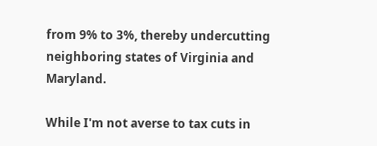from 9% to 3%, thereby undercutting neighboring states of Virginia and Maryland.

While I'm not averse to tax cuts in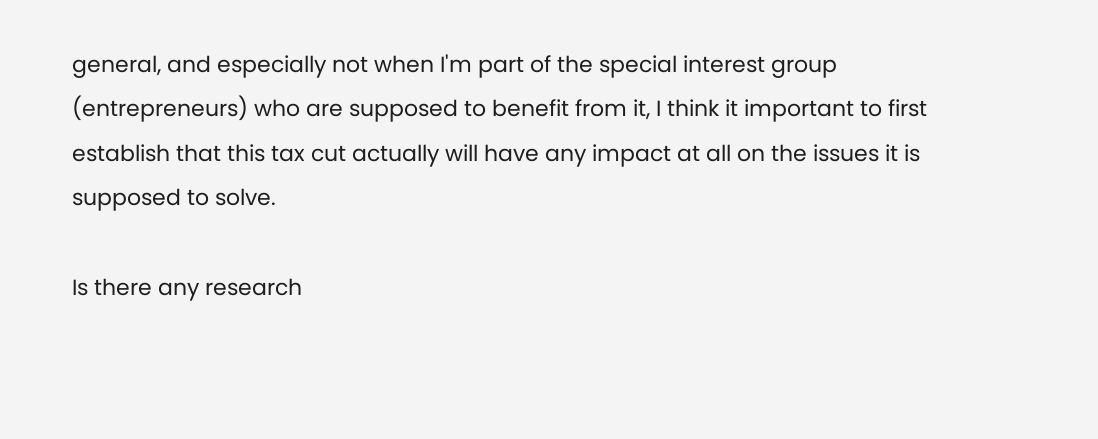general, and especially not when I'm part of the special interest group (entrepreneurs) who are supposed to benefit from it, I think it important to first establish that this tax cut actually will have any impact at all on the issues it is supposed to solve.

Is there any research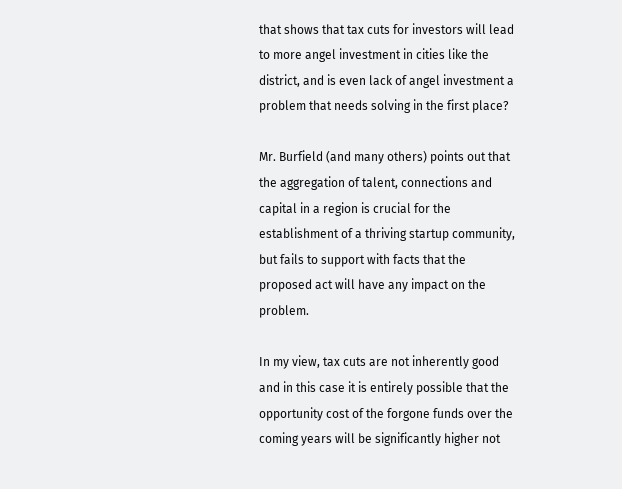that shows that tax cuts for investors will lead to more angel investment in cities like the district, and is even lack of angel investment a problem that needs solving in the first place?

Mr. Burfield (and many others) points out that the aggregation of talent, connections and capital in a region is crucial for the establishment of a thriving startup community, but fails to support with facts that the proposed act will have any impact on the problem.

In my view, tax cuts are not inherently good and in this case it is entirely possible that the opportunity cost of the forgone funds over the coming years will be significantly higher not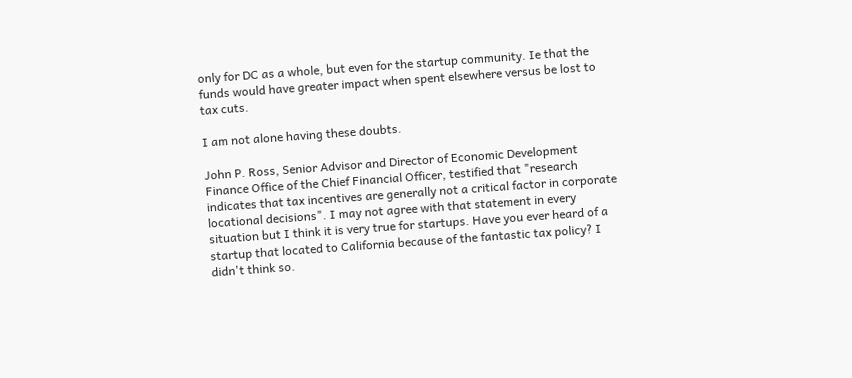only for DC as a whole, but even for the startup community. Ie that the funds would have greater impact when spent elsewhere versus be lost to tax cuts.

I am not alone having these doubts.

John P. Ross, Senior Advisor and Director of Economic Development Finance Office of the Chief Financial Officer, testified that "research indicates that tax incentives are generally not a critical factor in corporate locational decisions". I may not agree with that statement in every situation but I think it is very true for startups. Have you ever heard of a startup that located to California because of the fantastic tax policy? I didn't think so.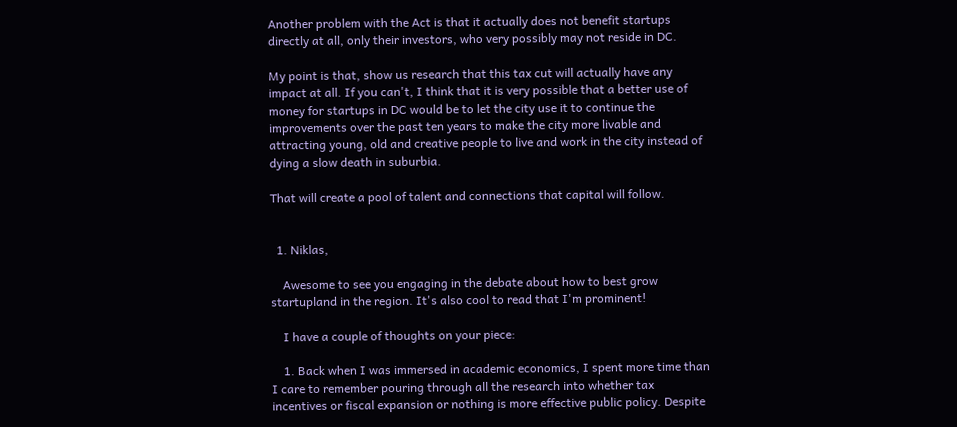Another problem with the Act is that it actually does not benefit startups directly at all, only their investors, who very possibly may not reside in DC.

My point is that, show us research that this tax cut will actually have any impact at all. If you can't, I think that it is very possible that a better use of money for startups in DC would be to let the city use it to continue the improvements over the past ten years to make the city more livable and attracting young, old and creative people to live and work in the city instead of dying a slow death in suburbia.

That will create a pool of talent and connections that capital will follow.


  1. Niklas,

    Awesome to see you engaging in the debate about how to best grow startupland in the region. It's also cool to read that I'm prominent!

    I have a couple of thoughts on your piece:

    1. Back when I was immersed in academic economics, I spent more time than I care to remember pouring through all the research into whether tax incentives or fiscal expansion or nothing is more effective public policy. Despite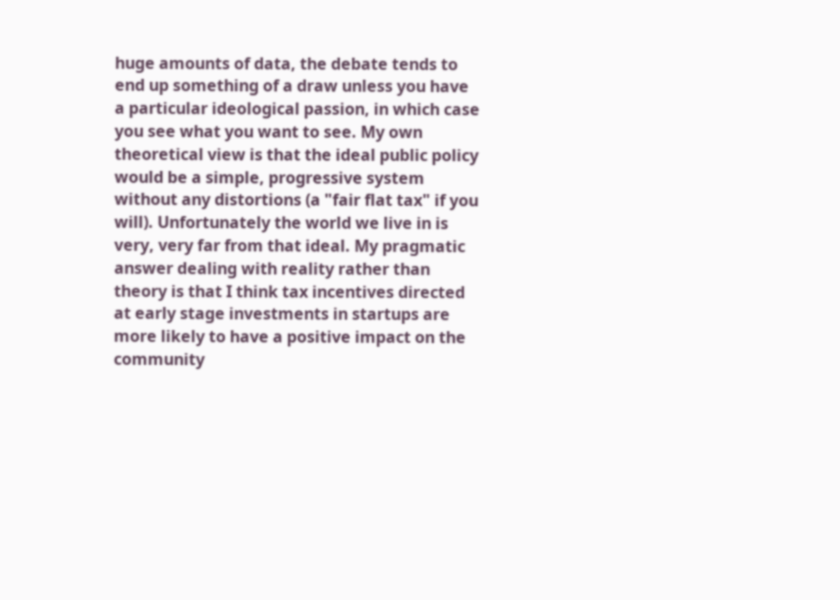huge amounts of data, the debate tends to end up something of a draw unless you have a particular ideological passion, in which case you see what you want to see. My own theoretical view is that the ideal public policy would be a simple, progressive system without any distortions (a "fair flat tax" if you will). Unfortunately the world we live in is very, very far from that ideal. My pragmatic answer dealing with reality rather than theory is that I think tax incentives directed at early stage investments in startups are more likely to have a positive impact on the community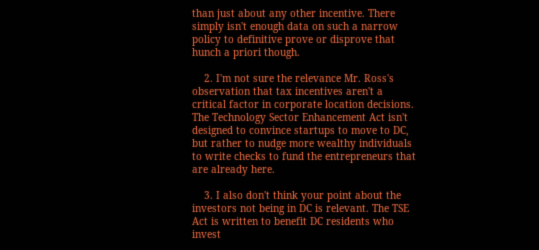than just about any other incentive. There simply isn't enough data on such a narrow policy to definitive prove or disprove that hunch a priori though.

    2. I'm not sure the relevance Mr. Ross's observation that tax incentives aren't a critical factor in corporate location decisions. The Technology Sector Enhancement Act isn't designed to convince startups to move to DC, but rather to nudge more wealthy individuals to write checks to fund the entrepreneurs that are already here.

    3. I also don't think your point about the investors not being in DC is relevant. The TSE Act is written to benefit DC residents who invest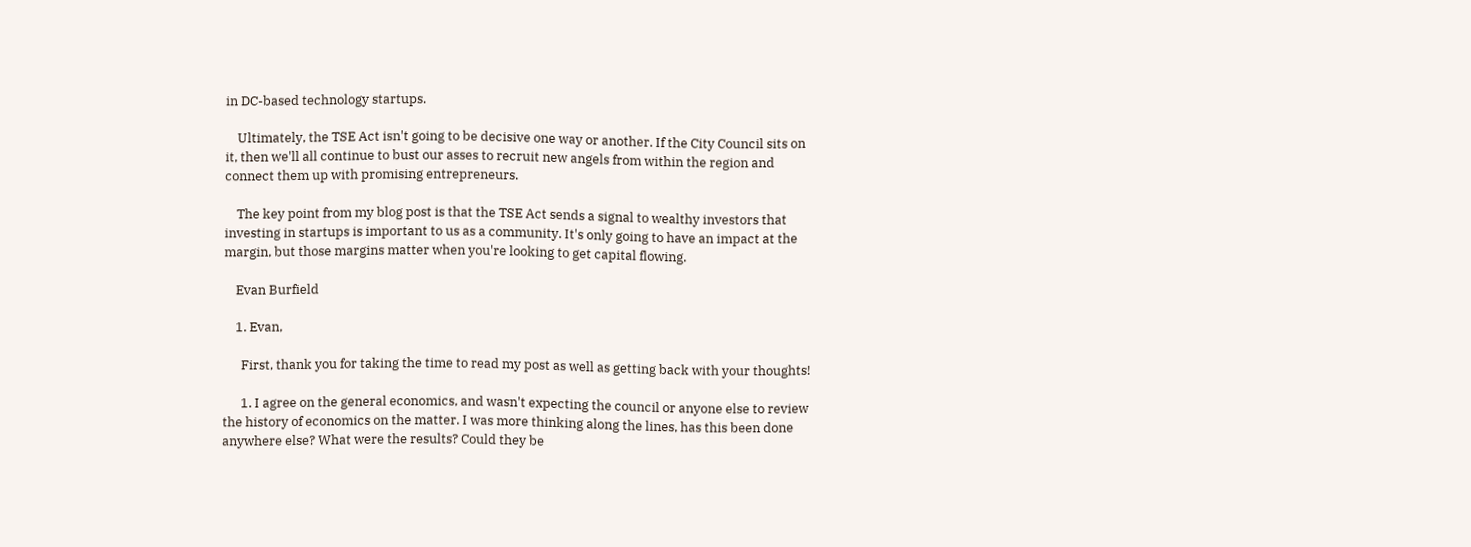in DC-based technology startups.

    Ultimately, the TSE Act isn't going to be decisive one way or another. If the City Council sits on it, then we'll all continue to bust our asses to recruit new angels from within the region and connect them up with promising entrepreneurs.

    The key point from my blog post is that the TSE Act sends a signal to wealthy investors that investing in startups is important to us as a community. It's only going to have an impact at the margin, but those margins matter when you're looking to get capital flowing.

    Evan Burfield

    1. Evan,

      First, thank you for taking the time to read my post as well as getting back with your thoughts!

      1. I agree on the general economics, and wasn't expecting the council or anyone else to review the history of economics on the matter. I was more thinking along the lines, has this been done anywhere else? What were the results? Could they be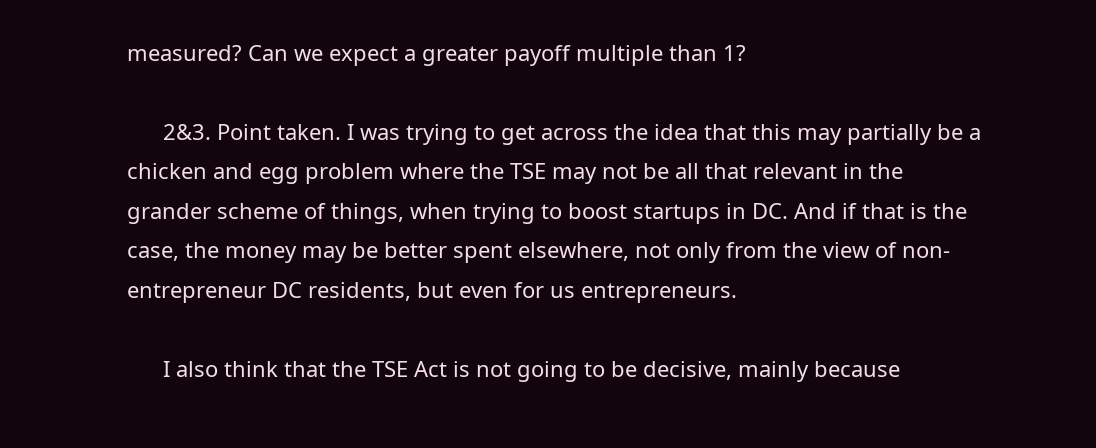measured? Can we expect a greater payoff multiple than 1?

      2&3. Point taken. I was trying to get across the idea that this may partially be a chicken and egg problem where the TSE may not be all that relevant in the grander scheme of things, when trying to boost startups in DC. And if that is the case, the money may be better spent elsewhere, not only from the view of non-entrepreneur DC residents, but even for us entrepreneurs.

      I also think that the TSE Act is not going to be decisive, mainly because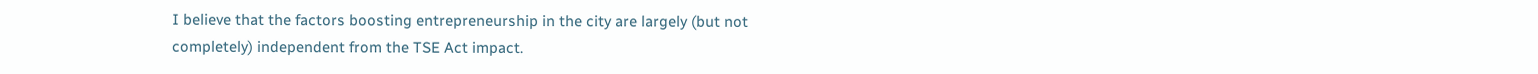I believe that the factors boosting entrepreneurship in the city are largely (but not completely) independent from the TSE Act impact.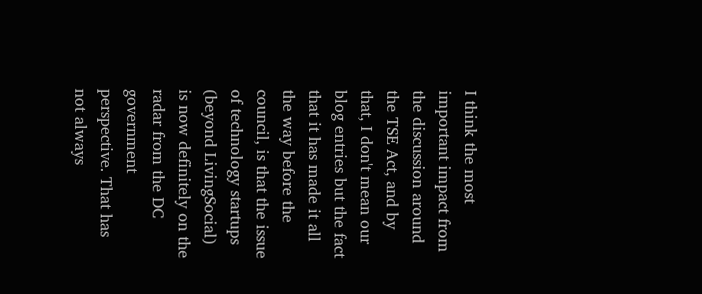I think the most important impact from the discussion around the TSE Act, and by that, I don't mean our blog entries but the fact that it has made it all the way before the council, is that the issue of technology startups (beyond LivingSocial) is now definitely on the radar from the DC government perspective. That has not always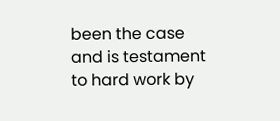been the case and is testament to hard work by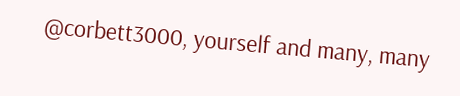@corbett3000, yourself and many, many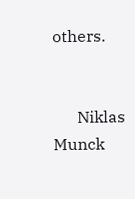others.


      Niklas Munck